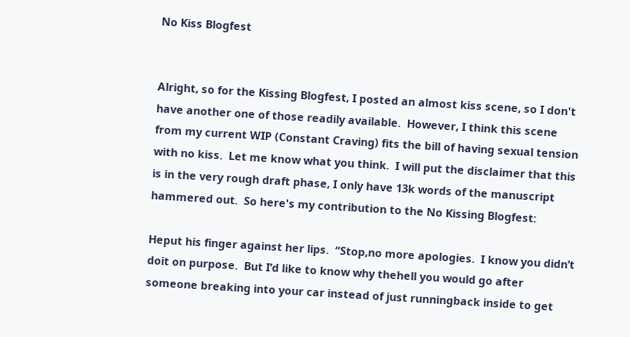No Kiss Blogfest


Alright, so for the Kissing Blogfest, I posted an almost kiss scene, so I don't have another one of those readily available.  However, I think this scene from my current WIP (Constant Craving) fits the bill of having sexual tension with no kiss.  Let me know what you think.  I will put the disclaimer that this is in the very rough draft phase, I only have 13k words of the manuscript hammered out.  So here's my contribution to the No Kissing Blogfest:

Heput his finger against her lips.  “Stop,no more apologies.  I know you didn’t doit on purpose.  But I’d like to know why thehell you would go after someone breaking into your car instead of just runningback inside to get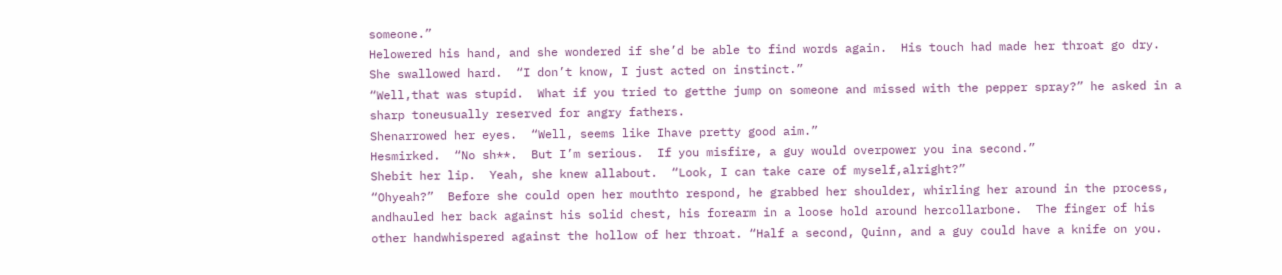someone.”
Helowered his hand, and she wondered if she’d be able to find words again.  His touch had made her throat go dry.  She swallowed hard.  “I don’t know, I just acted on instinct.”
“Well,that was stupid.  What if you tried to getthe jump on someone and missed with the pepper spray?” he asked in a sharp toneusually reserved for angry fathers.
Shenarrowed her eyes.  “Well, seems like Ihave pretty good aim.”
Hesmirked.  “No sh**.  But I’m serious.  If you misfire, a guy would overpower you ina second.”
Shebit her lip.  Yeah, she knew allabout.  “Look, I can take care of myself,alright?”
“Ohyeah?”  Before she could open her mouthto respond, he grabbed her shoulder, whirling her around in the process, andhauled her back against his solid chest, his forearm in a loose hold around hercollarbone.  The finger of his other handwhispered against the hollow of her throat. “Half a second, Quinn, and a guy could have a knife on you.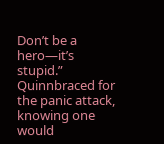Don’t be a hero—it’s stupid.”
Quinnbraced for the panic attack, knowing one would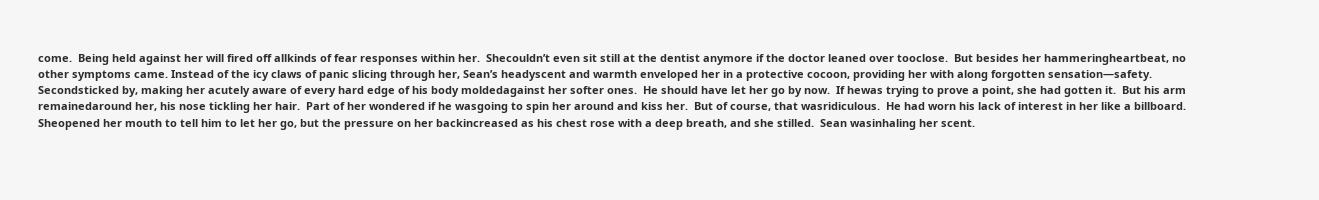come.  Being held against her will fired off allkinds of fear responses within her.  Shecouldn’t even sit still at the dentist anymore if the doctor leaned over tooclose.  But besides her hammeringheartbeat, no other symptoms came. Instead of the icy claws of panic slicing through her, Sean’s headyscent and warmth enveloped her in a protective cocoon, providing her with along forgotten sensation—safety.
Secondsticked by, making her acutely aware of every hard edge of his body moldedagainst her softer ones.  He should have let her go by now.  If hewas trying to prove a point, she had gotten it.  But his arm remainedaround her, his nose tickling her hair.  Part of her wondered if he wasgoing to spin her around and kiss her.  But of course, that wasridiculous.  He had worn his lack of interest in her like a billboard. Sheopened her mouth to tell him to let her go, but the pressure on her backincreased as his chest rose with a deep breath, and she stilled.  Sean wasinhaling her scent.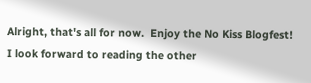Alright, that's all for now.  Enjoy the No Kiss Blogfest!  I look forward to reading the other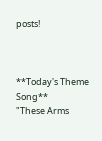posts!



**Today's Theme Song**
"These Arms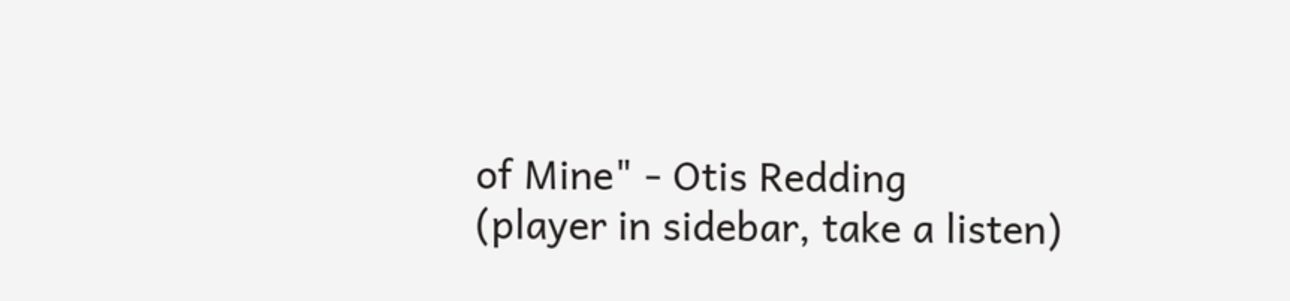of Mine" - Otis Redding
(player in sidebar, take a listen)